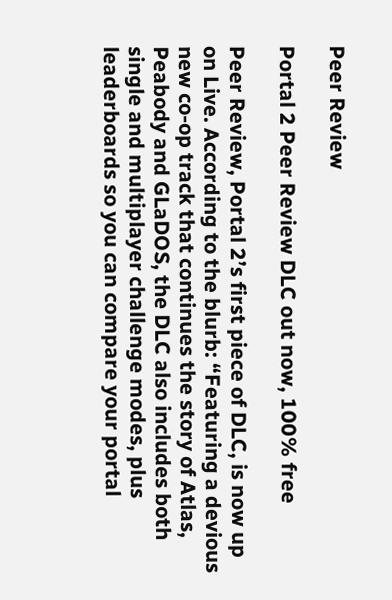Peer Review

Portal 2 Peer Review DLC out now, 100% free

Peer Review, Portal 2’s first piece of DLC, is now up on Live. According to the blurb: “Featuring a devious new co-op track that continues the story of Atlas, Peabody and GLaDOS, the DLC also includes both single and multiplayer challenge modes, plus leaderboards so you can compare your portal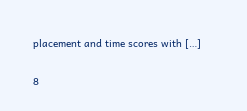placement and time scores with […]

8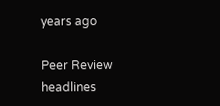years ago

Peer Review headlines